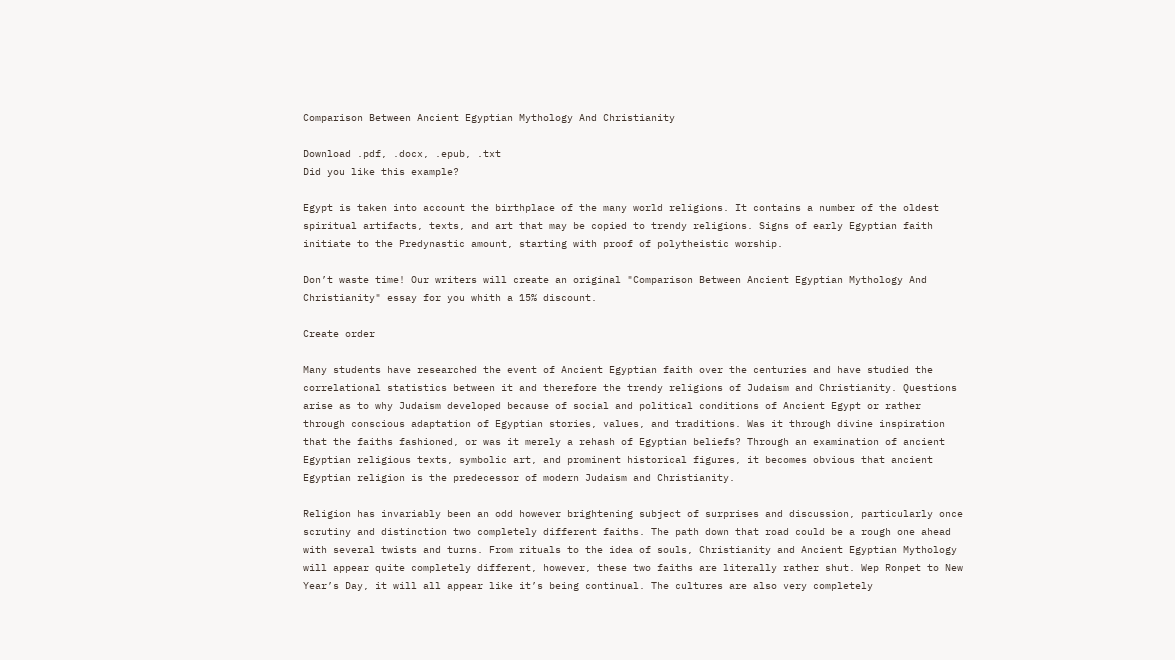Comparison Between Ancient Egyptian Mythology And Christianity

Download .pdf, .docx, .epub, .txt
Did you like this example?

Egypt is taken into account the birthplace of the many world religions. It contains a number of the oldest spiritual artifacts, texts, and art that may be copied to trendy religions. Signs of early Egyptian faith initiate to the Predynastic amount, starting with proof of polytheistic worship.

Don’t waste time! Our writers will create an original "Comparison Between Ancient Egyptian Mythology And Christianity" essay for you whith a 15% discount.

Create order

Many students have researched the event of Ancient Egyptian faith over the centuries and have studied the correlational statistics between it and therefore the trendy religions of Judaism and Christianity. Questions arise as to why Judaism developed because of social and political conditions of Ancient Egypt or rather through conscious adaptation of Egyptian stories, values, and traditions. Was it through divine inspiration that the faiths fashioned, or was it merely a rehash of Egyptian beliefs? Through an examination of ancient Egyptian religious texts, symbolic art, and prominent historical figures, it becomes obvious that ancient Egyptian religion is the predecessor of modern Judaism and Christianity.

Religion has invariably been an odd however brightening subject of surprises and discussion, particularly once scrutiny and distinction two completely different faiths. The path down that road could be a rough one ahead with several twists and turns. From rituals to the idea of souls, Christianity and Ancient Egyptian Mythology will appear quite completely different, however, these two faiths are literally rather shut. Wep Ronpet to New Year’s Day, it will all appear like it’s being continual. The cultures are also very completely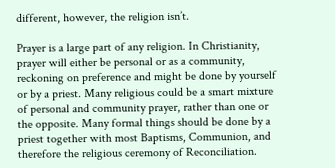different, however, the religion isn’t.

Prayer is a large part of any religion. In Christianity, prayer will either be personal or as a community, reckoning on preference and might be done by yourself or by a priest. Many religious could be a smart mixture of personal and community prayer, rather than one or the opposite. Many formal things should be done by a priest together with most Baptisms, Communion, and therefore the religious ceremony of Reconciliation.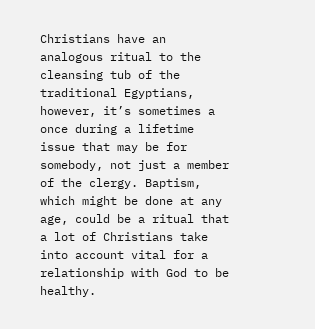Christians have an analogous ritual to the cleansing tub of the traditional Egyptians, however, it’s sometimes a once during a lifetime issue that may be for somebody, not just a member of the clergy. Baptism, which might be done at any age, could be a ritual that a lot of Christians take into account vital for a relationship with God to be healthy.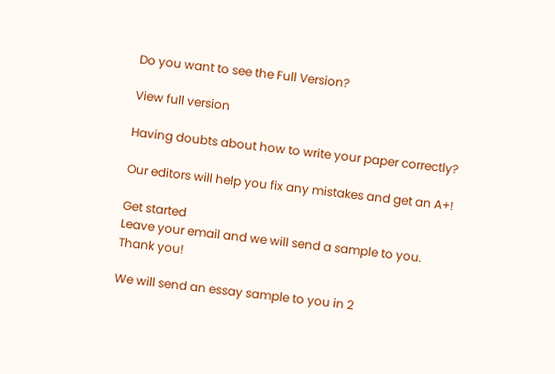Do you want to see the Full Version?

View full version

Having doubts about how to write your paper correctly?

Our editors will help you fix any mistakes and get an A+!

Get started
Leave your email and we will send a sample to you.
Thank you!

We will send an essay sample to you in 2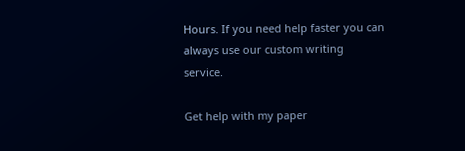Hours. If you need help faster you can always use our custom writing service.

Get help with my paper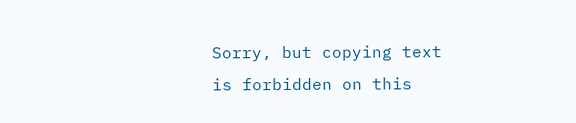Sorry, but copying text is forbidden on this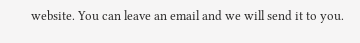website. You can leave an email and we will send it to you.